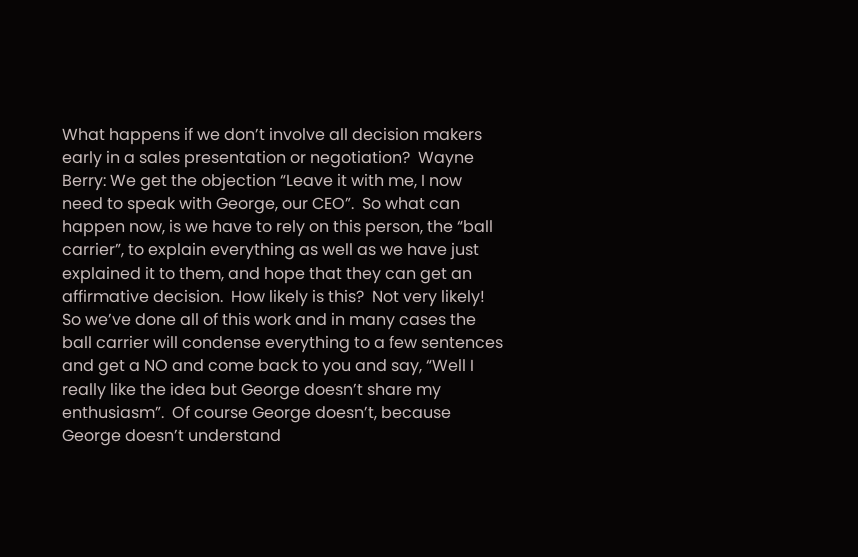What happens if we don’t involve all decision makers early in a sales presentation or negotiation?  Wayne Berry: We get the objection “Leave it with me, I now need to speak with George, our CEO”.  So what can happen now, is we have to rely on this person, the “ball carrier”, to explain everything as well as we have just explained it to them, and hope that they can get an affirmative decision.  How likely is this?  Not very likely!  So we’ve done all of this work and in many cases the ball carrier will condense everything to a few sentences and get a NO and come back to you and say, “Well I really like the idea but George doesn’t share my enthusiasm”.  Of course George doesn’t, because George doesn’t understand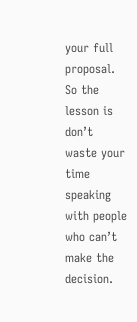your full proposal.  So the lesson is don’t waste your time speaking with people who can’t make the decision.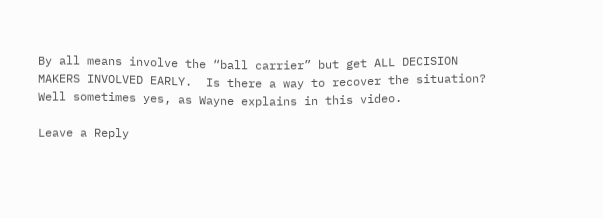By all means involve the “ball carrier” but get ALL DECISION MAKERS INVOLVED EARLY.  Is there a way to recover the situation?  Well sometimes yes, as Wayne explains in this video.

Leave a Reply